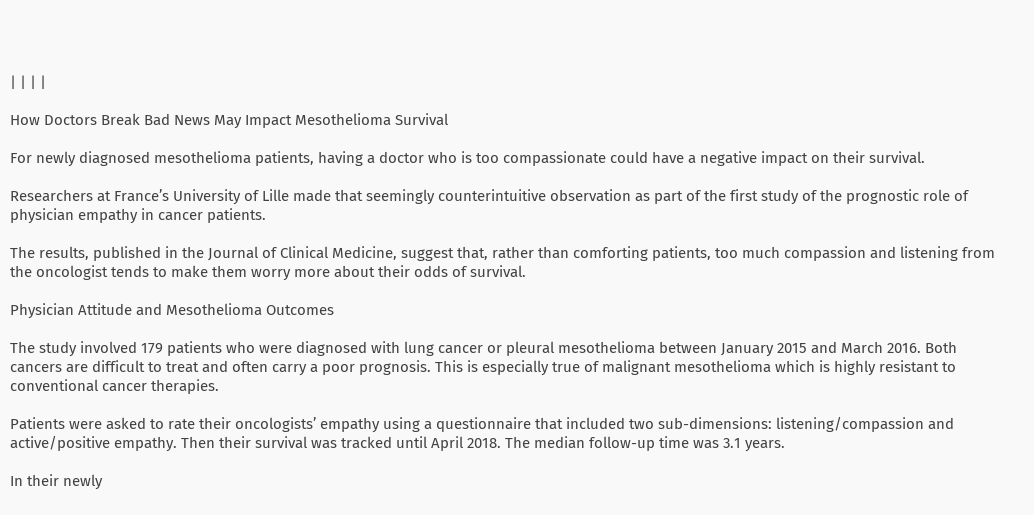| | | |

How Doctors Break Bad News May Impact Mesothelioma Survival

For newly diagnosed mesothelioma patients, having a doctor who is too compassionate could have a negative impact on their survival.

Researchers at France’s University of Lille made that seemingly counterintuitive observation as part of the first study of the prognostic role of physician empathy in cancer patients.

The results, published in the Journal of Clinical Medicine, suggest that, rather than comforting patients, too much compassion and listening from the oncologist tends to make them worry more about their odds of survival.

Physician Attitude and Mesothelioma Outcomes

The study involved 179 patients who were diagnosed with lung cancer or pleural mesothelioma between January 2015 and March 2016. Both cancers are difficult to treat and often carry a poor prognosis. This is especially true of malignant mesothelioma which is highly resistant to conventional cancer therapies.

Patients were asked to rate their oncologists’ empathy using a questionnaire that included two sub-dimensions: listening/compassion and active/positive empathy. Then their survival was tracked until April 2018. The median follow-up time was 3.1 years.

In their newly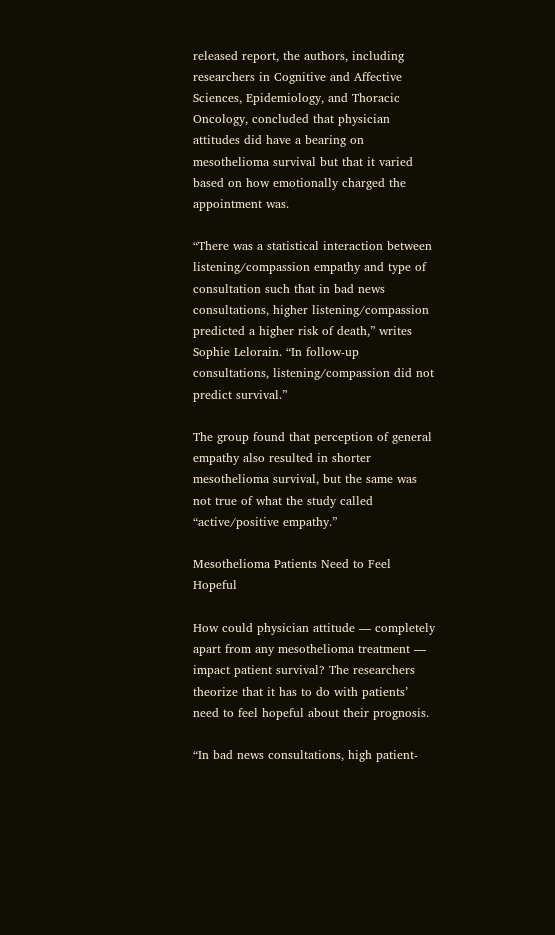released report, the authors, including researchers in Cognitive and Affective Sciences, Epidemiology, and Thoracic Oncology, concluded that physician attitudes did have a bearing on mesothelioma survival but that it varied based on how emotionally charged the appointment was.

“There was a statistical interaction between listening/compassion empathy and type of consultation such that in bad news consultations, higher listening/compassion predicted a higher risk of death,” writes Sophie Lelorain. “In follow-up consultations, listening/compassion did not predict survival.”

The group found that perception of general empathy also resulted in shorter mesothelioma survival, but the same was not true of what the study called “active/positive empathy.”

Mesothelioma Patients Need to Feel Hopeful

How could physician attitude — completely apart from any mesothelioma treatment — impact patient survival? The researchers theorize that it has to do with patients’ need to feel hopeful about their prognosis.

“In bad news consultations, high patient-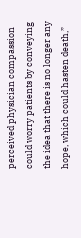perceived physician compassion could worry patients by conveying the idea that there is no longer any hope, which could hasten death,”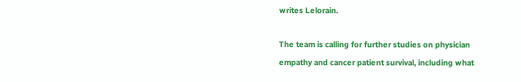writes Lelorain.

The team is calling for further studies on physician empathy and cancer patient survival, including what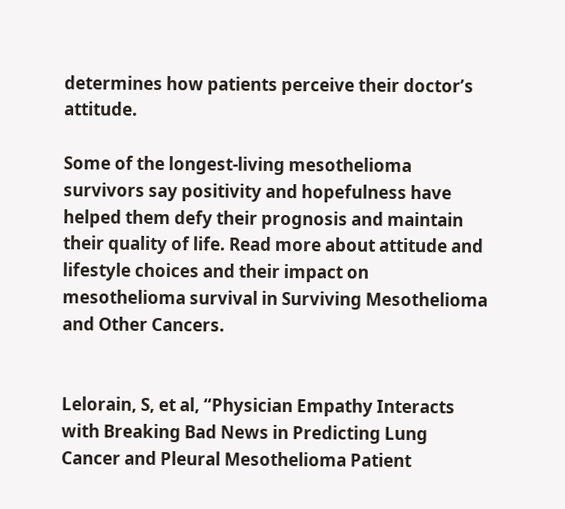determines how patients perceive their doctor’s attitude.

Some of the longest-living mesothelioma survivors say positivity and hopefulness have helped them defy their prognosis and maintain their quality of life. Read more about attitude and lifestyle choices and their impact on mesothelioma survival in Surviving Mesothelioma and Other Cancers.


Lelorain, S, et al, “Physician Empathy Interacts with Breaking Bad News in Predicting Lung Cancer and Pleural Mesothelioma Patient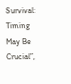Survival: Timing May Be Crucial”,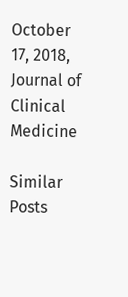October 17, 2018, Journal of Clinical Medicine

Similar Posts